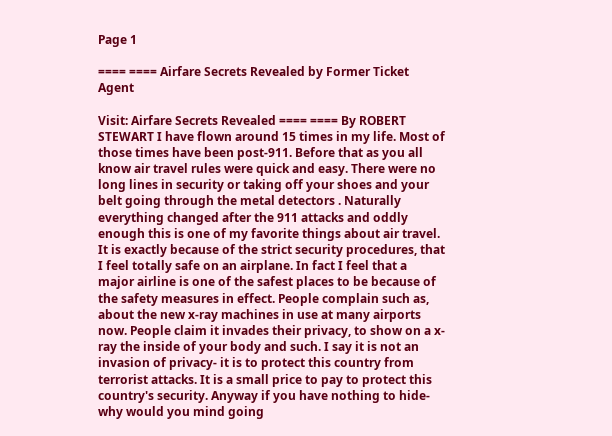Page 1

==== ==== Airfare Secrets Revealed by Former Ticket Agent

Visit: Airfare Secrets Revealed ==== ==== By ROBERT STEWART I have flown around 15 times in my life. Most of those times have been post-911. Before that as you all know air travel rules were quick and easy. There were no long lines in security or taking off your shoes and your belt going through the metal detectors . Naturally everything changed after the 911 attacks and oddly enough this is one of my favorite things about air travel. It is exactly because of the strict security procedures, that I feel totally safe on an airplane. In fact I feel that a major airline is one of the safest places to be because of the safety measures in effect. People complain such as, about the new x-ray machines in use at many airports now. People claim it invades their privacy, to show on a x-ray the inside of your body and such. I say it is not an invasion of privacy- it is to protect this country from terrorist attacks. It is a small price to pay to protect this country's security. Anyway if you have nothing to hide- why would you mind going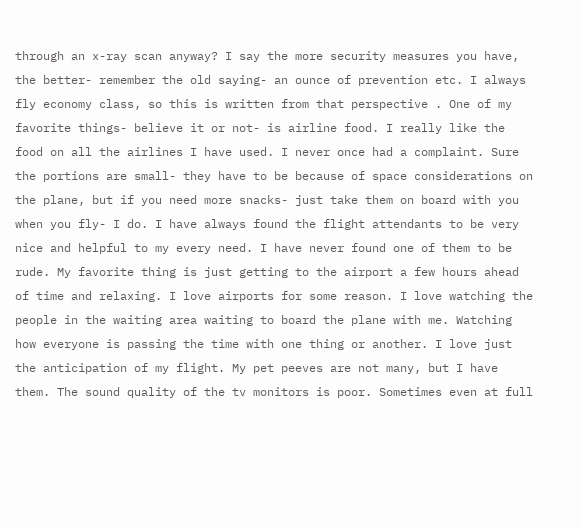through an x-ray scan anyway? I say the more security measures you have, the better- remember the old saying- an ounce of prevention etc. I always fly economy class, so this is written from that perspective . One of my favorite things- believe it or not- is airline food. I really like the food on all the airlines I have used. I never once had a complaint. Sure the portions are small- they have to be because of space considerations on the plane, but if you need more snacks- just take them on board with you when you fly- I do. I have always found the flight attendants to be very nice and helpful to my every need. I have never found one of them to be rude. My favorite thing is just getting to the airport a few hours ahead of time and relaxing. I love airports for some reason. I love watching the people in the waiting area waiting to board the plane with me. Watching how everyone is passing the time with one thing or another. I love just the anticipation of my flight. My pet peeves are not many, but I have them. The sound quality of the tv monitors is poor. Sometimes even at full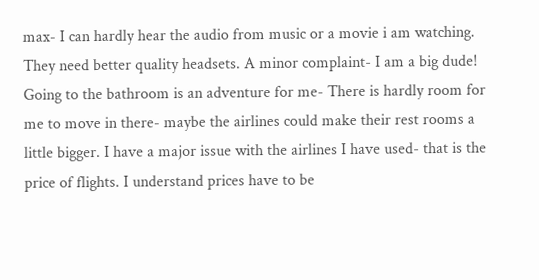max- I can hardly hear the audio from music or a movie i am watching. They need better quality headsets. A minor complaint- I am a big dude! Going to the bathroom is an adventure for me- There is hardly room for me to move in there- maybe the airlines could make their rest rooms a little bigger. I have a major issue with the airlines I have used- that is the price of flights. I understand prices have to be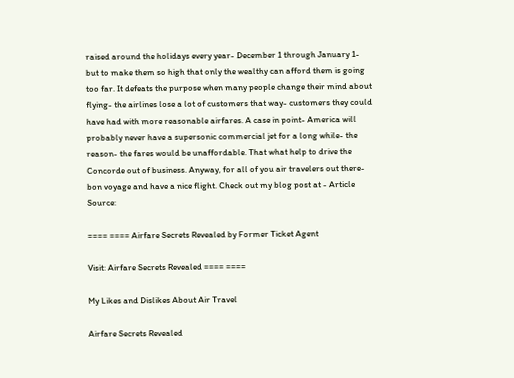raised around the holidays every year- December 1 through January 1- but to make them so high that only the wealthy can afford them is going too far. It defeats the purpose when many people change their mind about flying- the airlines lose a lot of customers that way- customers they could have had with more reasonable airfares. A case in point- America will probably never have a supersonic commercial jet for a long while- the reason- the fares would be unaffordable. That what help to drive the Concorde out of business. Anyway, for all of you air travelers out there- bon voyage and have a nice flight. Check out my blog post at - Article Source:

==== ==== Airfare Secrets Revealed by Former Ticket Agent

Visit: Airfare Secrets Revealed ==== ====

My Likes and Dislikes About Air Travel

Airfare Secrets Revealed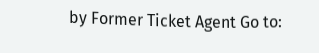by Former Ticket Agent Go to: